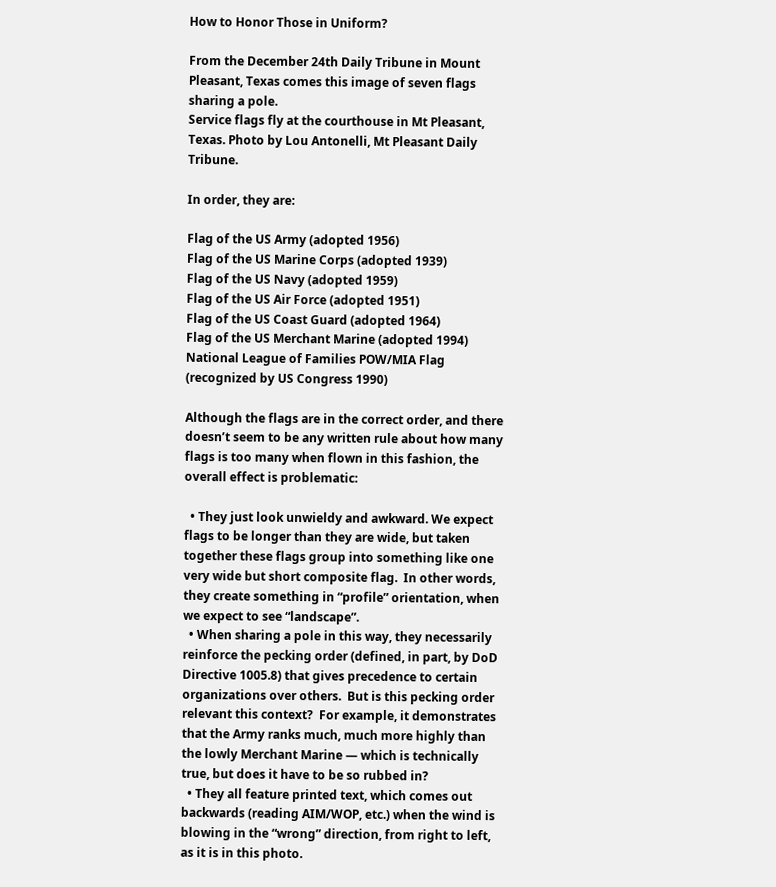How to Honor Those in Uniform?

From the December 24th Daily Tribune in Mount Pleasant, Texas comes this image of seven flags sharing a pole.
Service flags fly at the courthouse in Mt Pleasant, Texas. Photo by Lou Antonelli, Mt Pleasant Daily Tribune.

In order, they are:

Flag of the US Army (adopted 1956)
Flag of the US Marine Corps (adopted 1939)
Flag of the US Navy (adopted 1959)
Flag of the US Air Force (adopted 1951)
Flag of the US Coast Guard (adopted 1964)
Flag of the US Merchant Marine (adopted 1994)
National League of Families POW/MIA Flag (recognized by US Congress 1990)

Although the flags are in the correct order, and there doesn’t seem to be any written rule about how many flags is too many when flown in this fashion, the overall effect is problematic:

  • They just look unwieldy and awkward. We expect flags to be longer than they are wide, but taken together these flags group into something like one very wide but short composite flag.  In other words, they create something in “profile” orientation, when we expect to see “landscape”.
  • When sharing a pole in this way, they necessarily reinforce the pecking order (defined, in part, by DoD Directive 1005.8) that gives precedence to certain organizations over others.  But is this pecking order relevant this context?  For example, it demonstrates that the Army ranks much, much more highly than the lowly Merchant Marine — which is technically true, but does it have to be so rubbed in?
  • They all feature printed text, which comes out backwards (reading AIM/WOP, etc.) when the wind is blowing in the “wrong” direction, from right to left, as it is in this photo.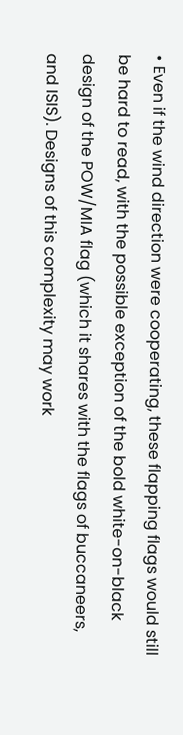• Even if the wind direction were cooperating, these flapping flags would still be hard to read, with the possible exception of the bold white-on-black design of the POW/MIA flag (which it shares with the flags of buccaneers, and ISIS). Designs of this complexity may work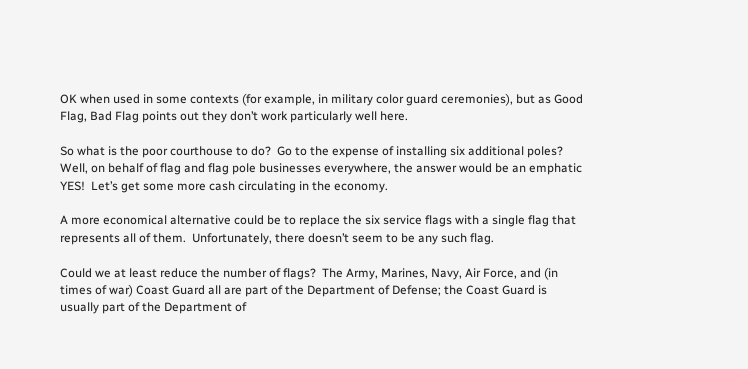OK when used in some contexts (for example, in military color guard ceremonies), but as Good Flag, Bad Flag points out they don’t work particularly well here.

So what is the poor courthouse to do?  Go to the expense of installing six additional poles?  Well, on behalf of flag and flag pole businesses everywhere, the answer would be an emphatic YES!  Let’s get some more cash circulating in the economy.

A more economical alternative could be to replace the six service flags with a single flag that represents all of them.  Unfortunately, there doesn’t seem to be any such flag.

Could we at least reduce the number of flags?  The Army, Marines, Navy, Air Force, and (in times of war) Coast Guard all are part of the Department of Defense; the Coast Guard is usually part of the Department of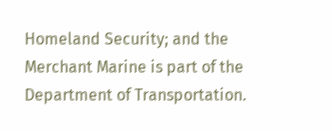Homeland Security; and the Merchant Marine is part of the Department of Transportation.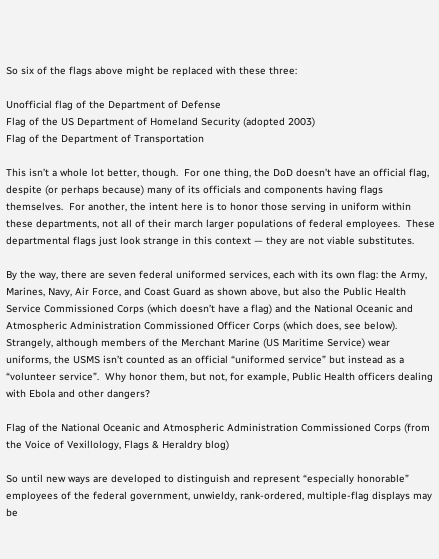So six of the flags above might be replaced with these three:

Unofficial flag of the Department of Defense
Flag of the US Department of Homeland Security (adopted 2003)
Flag of the Department of Transportation

This isn’t a whole lot better, though.  For one thing, the DoD doesn’t have an official flag, despite (or perhaps because) many of its officials and components having flags themselves.  For another, the intent here is to honor those serving in uniform within these departments, not all of their march larger populations of federal employees.  These departmental flags just look strange in this context — they are not viable substitutes.

By the way, there are seven federal uniformed services, each with its own flag: the Army, Marines, Navy, Air Force, and Coast Guard as shown above, but also the Public Health Service Commissioned Corps (which doesn’t have a flag) and the National Oceanic and Atmospheric Administration Commissioned Officer Corps (which does, see below). Strangely, although members of the Merchant Marine (US Maritime Service) wear uniforms, the USMS isn’t counted as an official “uniformed service” but instead as a “volunteer service”.  Why honor them, but not, for example, Public Health officers dealing with Ebola and other dangers?

Flag of the National Oceanic and Atmospheric Administration Commissioned Corps (from the Voice of Vexillology, Flags & Heraldry blog)

So until new ways are developed to distinguish and represent “especially honorable” employees of the federal government, unwieldy, rank-ordered, multiple-flag displays may be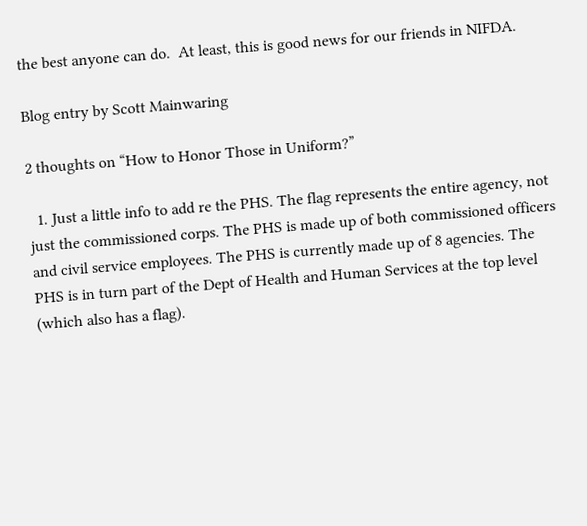the best anyone can do.  At least, this is good news for our friends in NIFDA.

Blog entry by Scott Mainwaring

2 thoughts on “How to Honor Those in Uniform?”

  1. Just a little info to add re the PHS. The flag represents the entire agency, not just the commissioned corps. The PHS is made up of both commissioned officers and civil service employees. The PHS is currently made up of 8 agencies. The PHS is in turn part of the Dept of Health and Human Services at the top level (which also has a flag).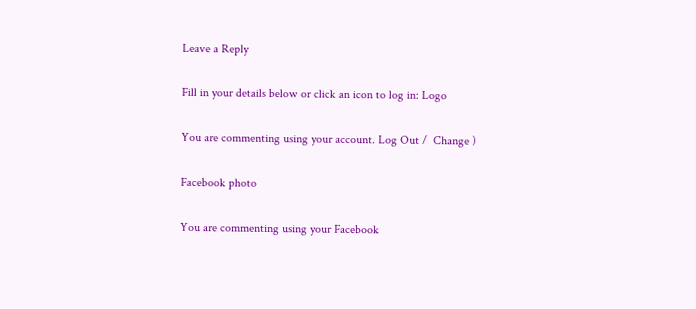Leave a Reply

Fill in your details below or click an icon to log in: Logo

You are commenting using your account. Log Out /  Change )

Facebook photo

You are commenting using your Facebook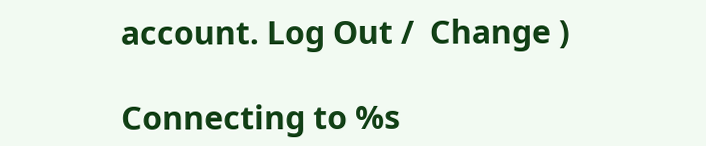account. Log Out /  Change )

Connecting to %s